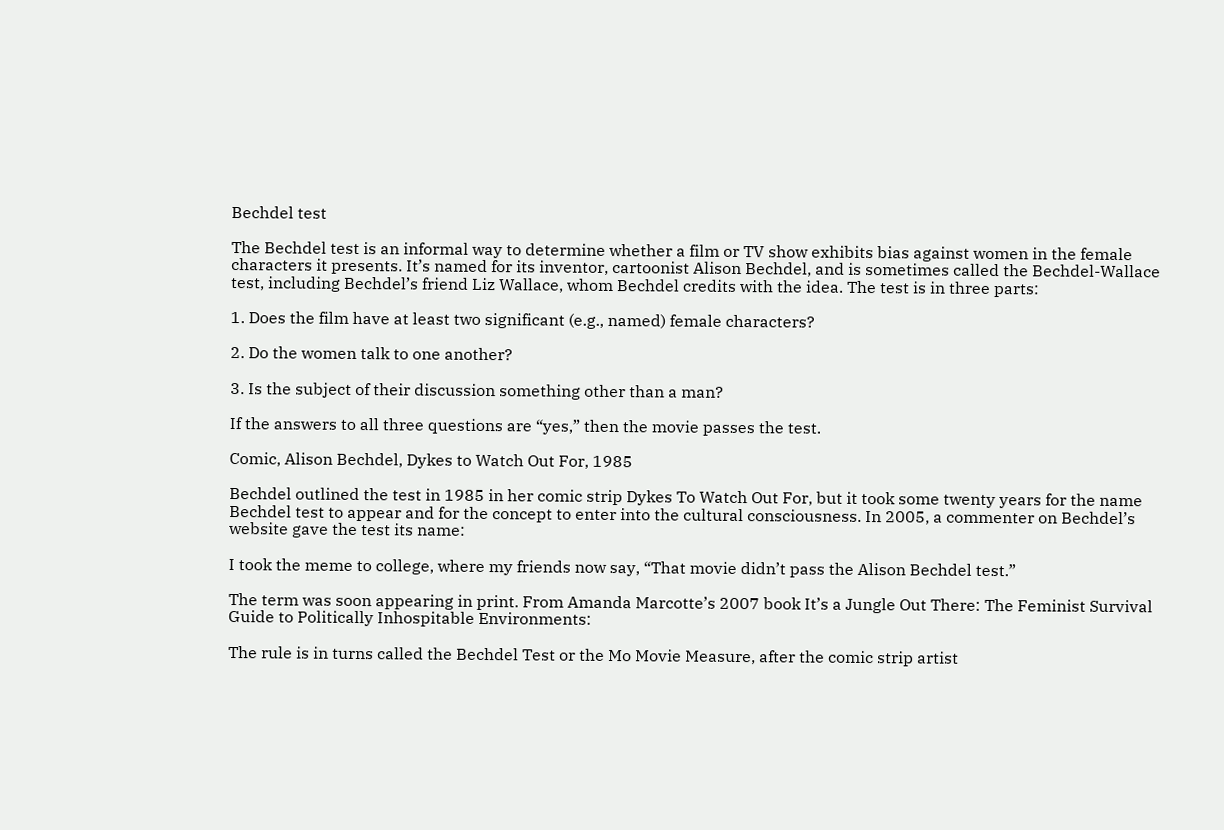Bechdel test

The Bechdel test is an informal way to determine whether a film or TV show exhibits bias against women in the female characters it presents. It’s named for its inventor, cartoonist Alison Bechdel, and is sometimes called the Bechdel-Wallace test, including Bechdel’s friend Liz Wallace, whom Bechdel credits with the idea. The test is in three parts:

1. Does the film have at least two significant (e.g., named) female characters?

2. Do the women talk to one another?

3. Is the subject of their discussion something other than a man?

If the answers to all three questions are “yes,” then the movie passes the test.

Comic, Alison Bechdel, Dykes to Watch Out For, 1985

Bechdel outlined the test in 1985 in her comic strip Dykes To Watch Out For, but it took some twenty years for the name Bechdel test to appear and for the concept to enter into the cultural consciousness. In 2005, a commenter on Bechdel’s website gave the test its name:

I took the meme to college, where my friends now say, “That movie didn’t pass the Alison Bechdel test.”

The term was soon appearing in print. From Amanda Marcotte’s 2007 book It’s a Jungle Out There: The Feminist Survival Guide to Politically Inhospitable Environments:

The rule is in turns called the Bechdel Test or the Mo Movie Measure, after the comic strip artist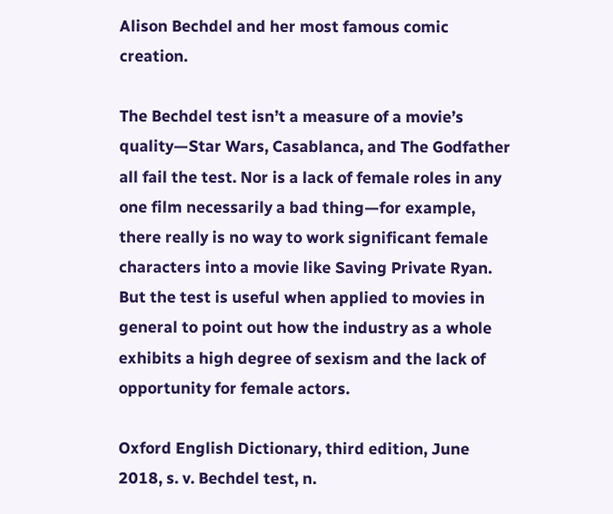Alison Bechdel and her most famous comic creation.

The Bechdel test isn’t a measure of a movie’s quality—Star Wars, Casablanca, and The Godfather all fail the test. Nor is a lack of female roles in any one film necessarily a bad thing—for example, there really is no way to work significant female characters into a movie like Saving Private Ryan. But the test is useful when applied to movies in general to point out how the industry as a whole exhibits a high degree of sexism and the lack of opportunity for female actors.

Oxford English Dictionary, third edition, June 2018, s. v. Bechdel test, n.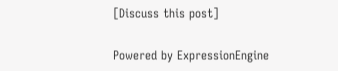[Discuss this post]

Powered by ExpressionEngine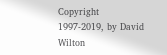Copyright 1997-2019, by David Wilton